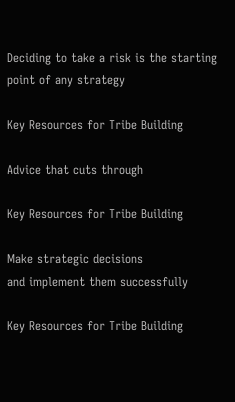Deciding to take a risk is the starting point of any strategy

Key Resources for Tribe Building

Advice that cuts through

Key Resources for Tribe Building

Make strategic decisions
and implement them successfully

Key Resources for Tribe Building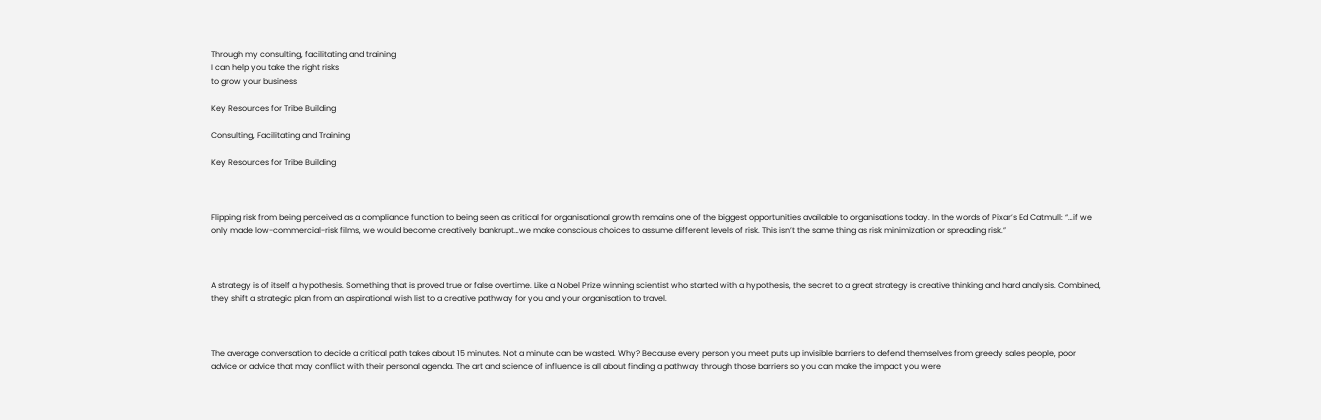Through my consulting, facilitating and training
I can help you take the right risks
to grow your business

Key Resources for Tribe Building

Consulting, Facilitating and Training

Key Resources for Tribe Building



Flipping risk from being perceived as a compliance function to being seen as critical for organisational growth remains one of the biggest opportunities available to organisations today. In the words of Pixar’s Ed Catmull: “…if we only made low-commercial-risk films, we would become creatively bankrupt…we make conscious choices to assume different levels of risk. This isn’t the same thing as risk minimization or spreading risk.”



A strategy is of itself a hypothesis. Something that is proved true or false overtime. Like a Nobel Prize winning scientist who started with a hypothesis, the secret to a great strategy is creative thinking and hard analysis. Combined, they shift a strategic plan from an aspirational wish list to a creative pathway for you and your organisation to travel.



The average conversation to decide a critical path takes about 15 minutes. Not a minute can be wasted. Why? Because every person you meet puts up invisible barriers to defend themselves from greedy sales people, poor advice or advice that may conflict with their personal agenda. The art and science of influence is all about finding a pathway through those barriers so you can make the impact you were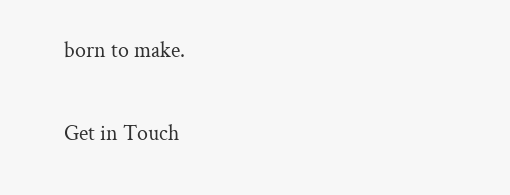born to make.

Get in Touch